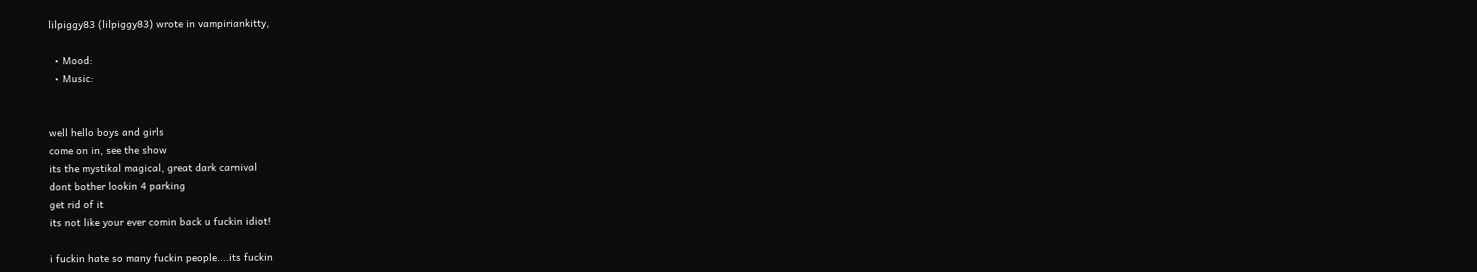lilpiggy83 (lilpiggy83) wrote in vampiriankitty,

  • Mood:
  • Music:


well hello boys and girls
come on in, see the show
its the mystikal magical, great dark carnival
dont bother lookin 4 parking
get rid of it
its not like your ever comin back u fuckin idiot!

i fuckin hate so many fuckin people....its fuckin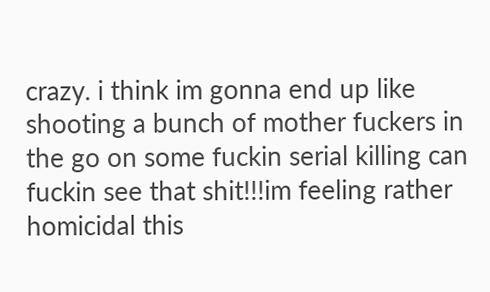crazy. i think im gonna end up like shooting a bunch of mother fuckers in the go on some fuckin serial killing can fuckin see that shit!!!im feeling rather homicidal this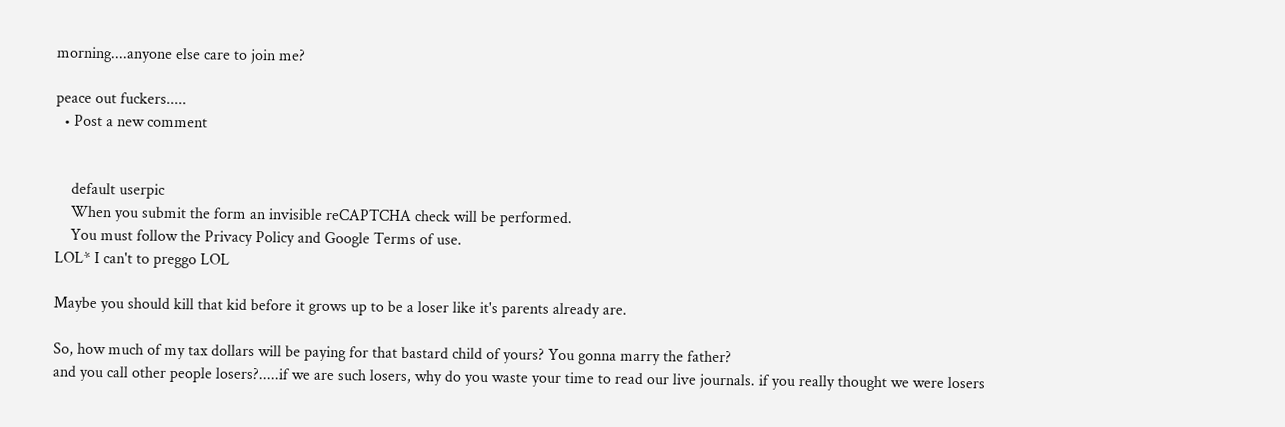morning....anyone else care to join me?

peace out fuckers.....
  • Post a new comment


    default userpic
    When you submit the form an invisible reCAPTCHA check will be performed.
    You must follow the Privacy Policy and Google Terms of use.
LOL* I can't to preggo LOL

Maybe you should kill that kid before it grows up to be a loser like it's parents already are.

So, how much of my tax dollars will be paying for that bastard child of yours? You gonna marry the father?
and you call other people losers?.....if we are such losers, why do you waste your time to read our live journals. if you really thought we were losers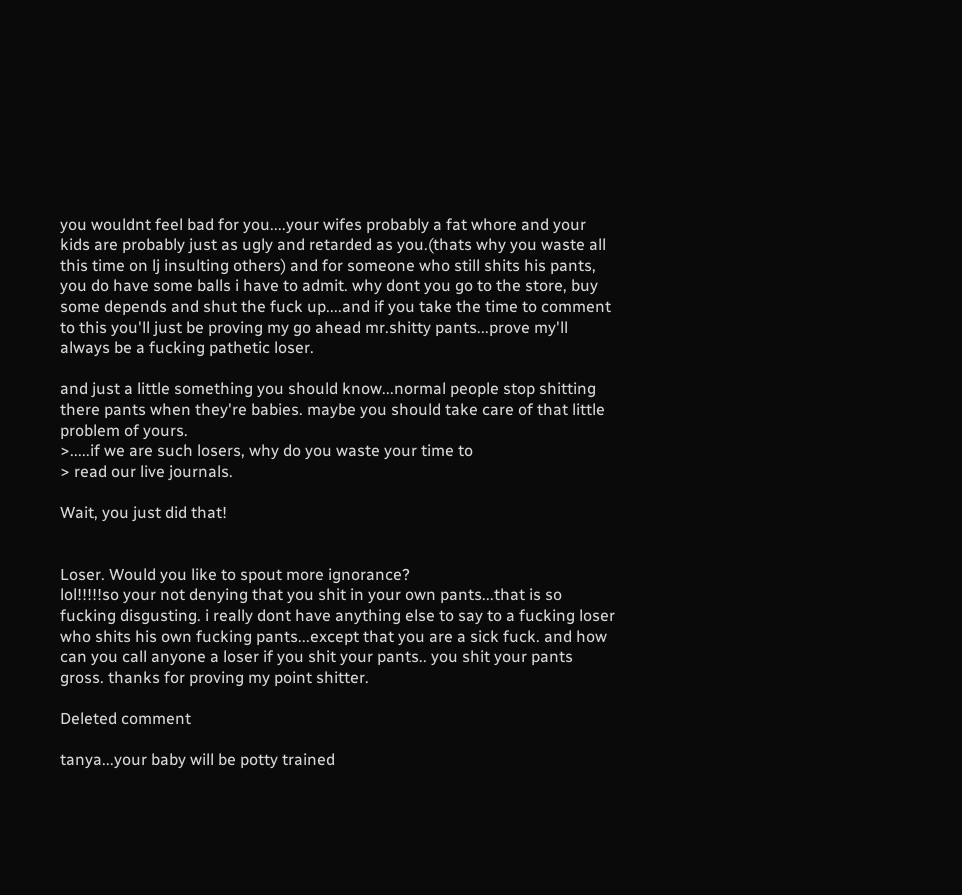you wouldnt feel bad for you....your wifes probably a fat whore and your kids are probably just as ugly and retarded as you.(thats why you waste all this time on lj insulting others) and for someone who still shits his pants, you do have some balls i have to admit. why dont you go to the store, buy some depends and shut the fuck up....and if you take the time to comment to this you'll just be proving my go ahead mr.shitty pants...prove my'll always be a fucking pathetic loser.

and just a little something you should know...normal people stop shitting there pants when they're babies. maybe you should take care of that little problem of yours.
>.....if we are such losers, why do you waste your time to
> read our live journals.

Wait, you just did that!


Loser. Would you like to spout more ignorance?
lol!!!!!so your not denying that you shit in your own pants...that is so fucking disgusting. i really dont have anything else to say to a fucking loser who shits his own fucking pants...except that you are a sick fuck. and how can you call anyone a loser if you shit your pants.. you shit your pants gross. thanks for proving my point shitter.

Deleted comment

tanya...your baby will be potty trained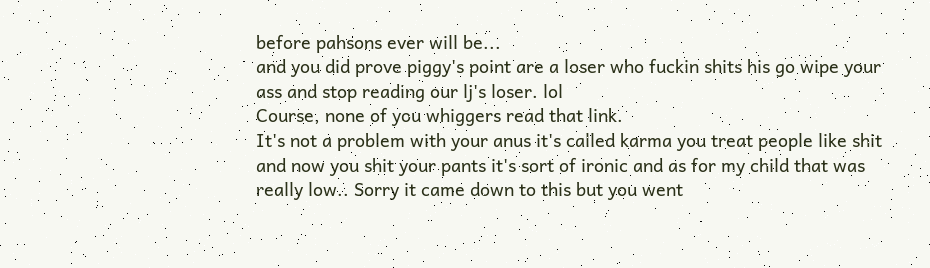before pahsons ever will be...
and you did prove piggy's point are a loser who fuckin shits his go wipe your ass and stop reading our lj's loser. lol
Course, none of you whiggers read that link.
It's not a problem with your anus it's called karma you treat people like shit and now you shit your pants it's sort of ironic and as for my child that was really low.. Sorry it came down to this but you went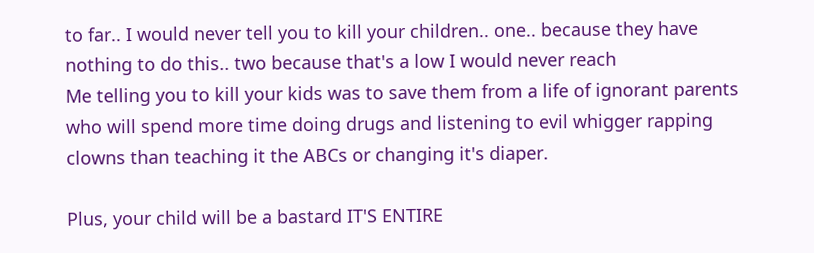to far.. I would never tell you to kill your children.. one.. because they have nothing to do this.. two because that's a low I would never reach
Me telling you to kill your kids was to save them from a life of ignorant parents who will spend more time doing drugs and listening to evil whigger rapping clowns than teaching it the ABCs or changing it's diaper.

Plus, your child will be a bastard IT'S ENTIRE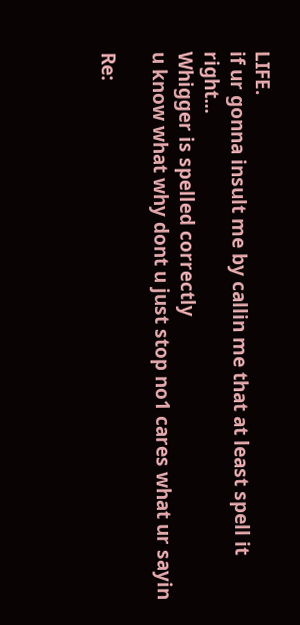LIFE.
if ur gonna insult me by callin me that at least spell it right...
Whigger is spelled correctly
u know what why dont u just stop no1 cares what ur sayin

Re: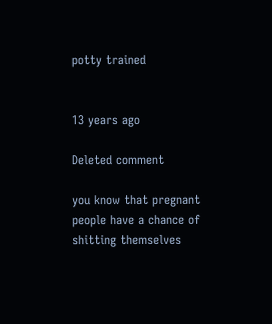potty trained


13 years ago

Deleted comment

you know that pregnant people have a chance of shitting themselves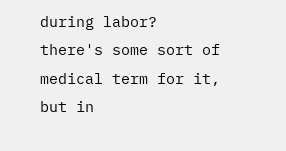during labor? there's some sort of medical term for it, but in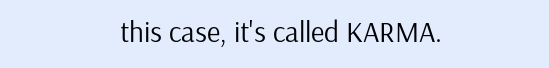this case, it's called KARMA.